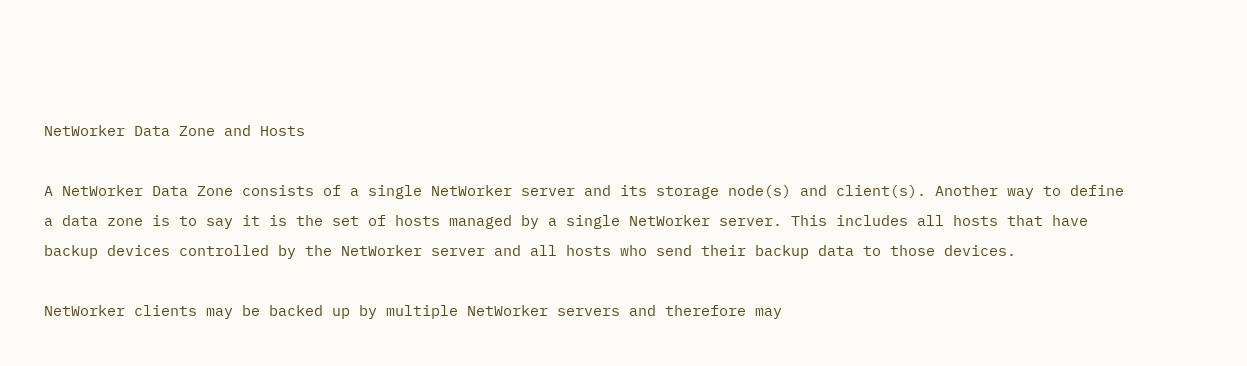NetWorker Data Zone and Hosts

A NetWorker Data Zone consists of a single NetWorker server and its storage node(s) and client(s). Another way to define a data zone is to say it is the set of hosts managed by a single NetWorker server. This includes all hosts that have backup devices controlled by the NetWorker server and all hosts who send their backup data to those devices.

NetWorker clients may be backed up by multiple NetWorker servers and therefore may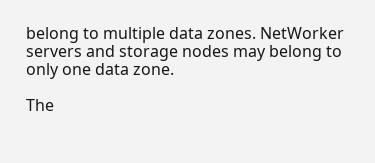belong to multiple data zones. NetWorker servers and storage nodes may belong to only one data zone.

The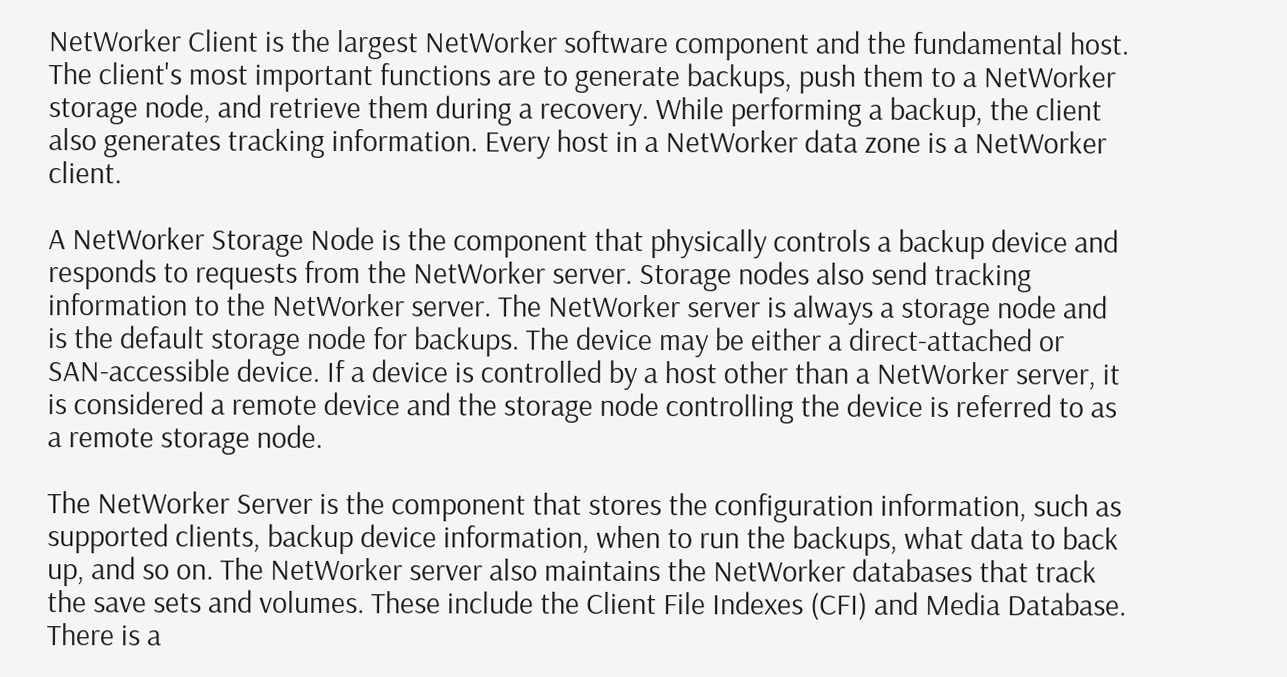NetWorker Client is the largest NetWorker software component and the fundamental host. The client's most important functions are to generate backups, push them to a NetWorker storage node, and retrieve them during a recovery. While performing a backup, the client also generates tracking information. Every host in a NetWorker data zone is a NetWorker client.

A NetWorker Storage Node is the component that physically controls a backup device and responds to requests from the NetWorker server. Storage nodes also send tracking information to the NetWorker server. The NetWorker server is always a storage node and is the default storage node for backups. The device may be either a direct-attached or SAN-accessible device. If a device is controlled by a host other than a NetWorker server, it is considered a remote device and the storage node controlling the device is referred to as a remote storage node.

The NetWorker Server is the component that stores the configuration information, such as supported clients, backup device information, when to run the backups, what data to back up, and so on. The NetWorker server also maintains the NetWorker databases that track the save sets and volumes. These include the Client File Indexes (CFI) and Media Database. There is a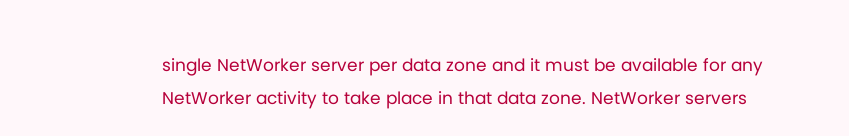single NetWorker server per data zone and it must be available for any NetWorker activity to take place in that data zone. NetWorker servers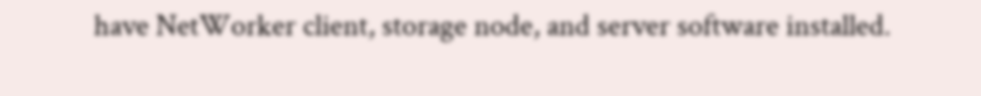have NetWorker client, storage node, and server software installed.